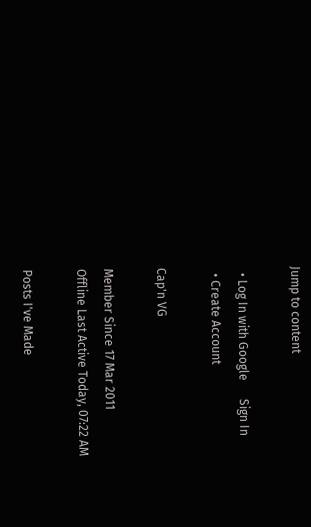Jump to content

  • Log In with Google      Sign In
  • Create Account

Cap'n VG

Member Since 17 Mar 2011
Offline Last Active Today, 07:22 AM

Posts I've Made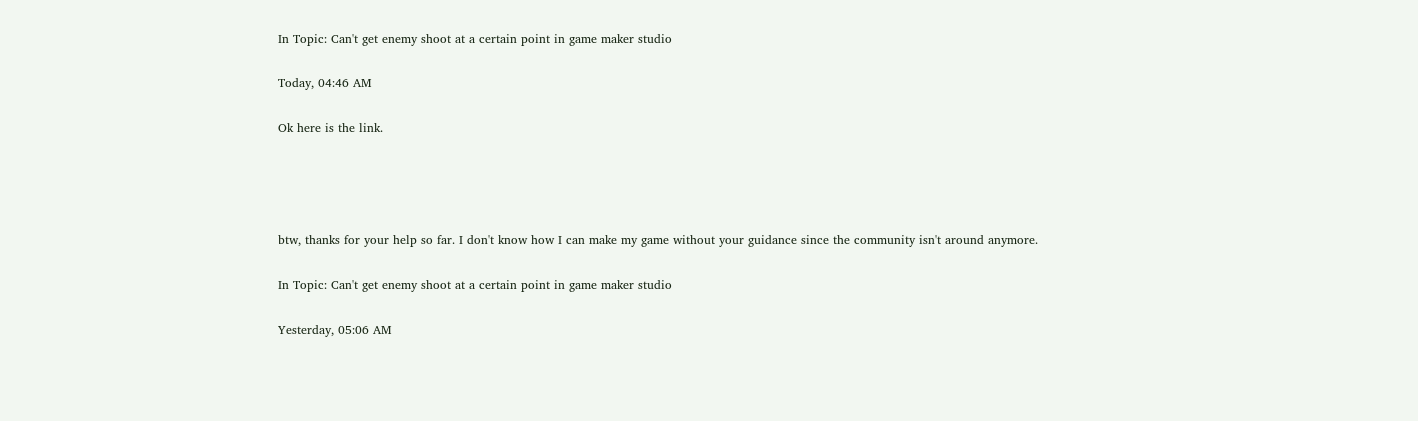In Topic: Can't get enemy shoot at a certain point in game maker studio

Today, 04:46 AM

Ok here is the link.




btw, thanks for your help so far. I don't know how I can make my game without your guidance since the community isn't around anymore.

In Topic: Can't get enemy shoot at a certain point in game maker studio

Yesterday, 05:06 AM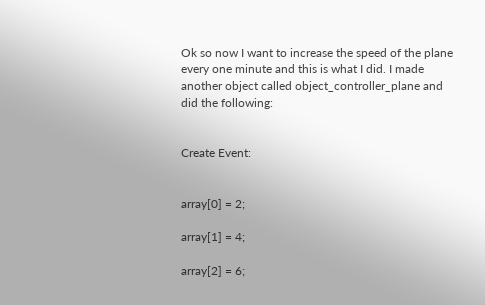Ok so now I want to increase the speed of the plane every one minute and this is what I did. I made another object called object_controller_plane and did the following:


Create Event:


array[0] = 2;

array[1] = 4;

array[2] = 6;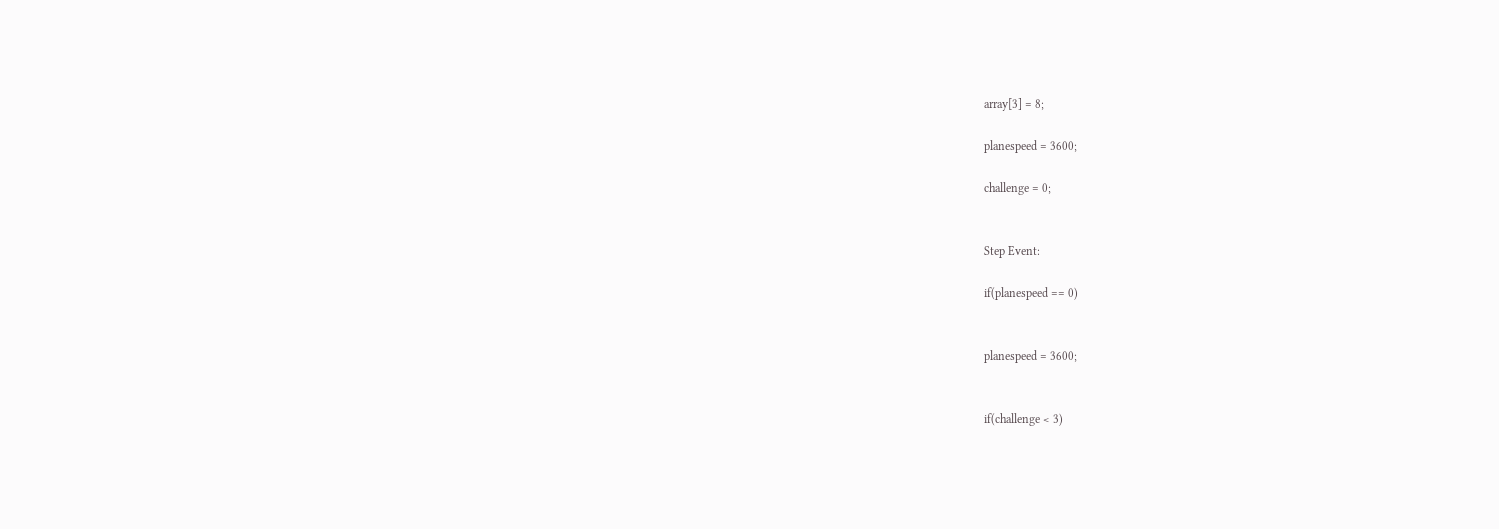array[3] = 8;

planespeed = 3600;

challenge = 0;


Step Event:

if(planespeed == 0)


planespeed = 3600;


if(challenge < 3)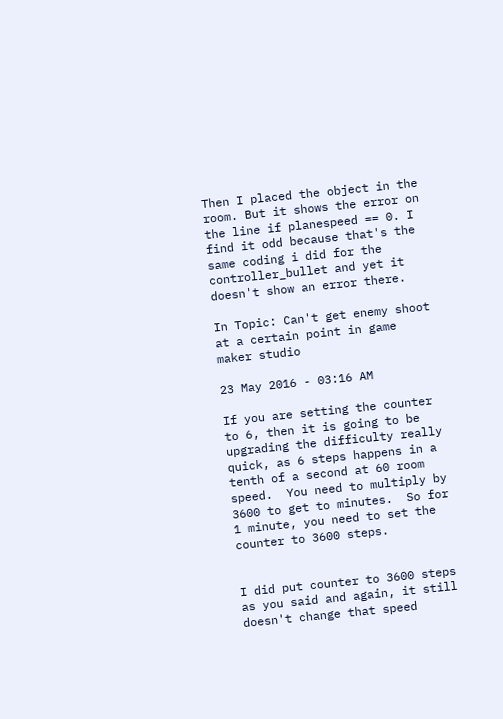Then I placed the object in the room. But it shows the error on the line if planespeed == 0. I find it odd because that's the same coding i did for the controller_bullet and yet it doesn't show an error there.

In Topic: Can't get enemy shoot at a certain point in game maker studio

23 May 2016 - 03:16 AM

If you are setting the counter to 6, then it is going to be upgrading the difficulty really quick, as 6 steps happens in a tenth of a second at 60 room speed.  You need to multiply by 3600 to get to minutes.  So for 1 minute, you need to set the counter to 3600 steps.


I did put counter to 3600 steps as you said and again, it still doesn't change that speed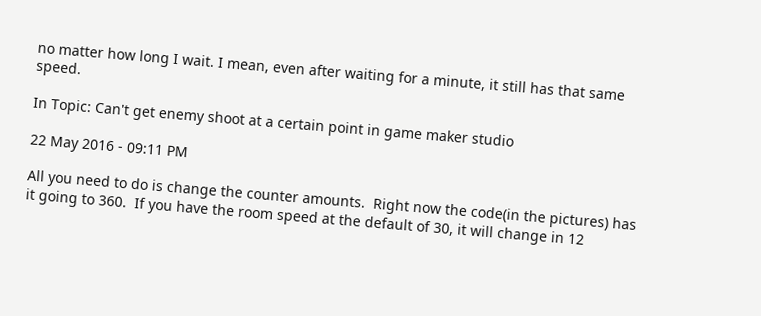no matter how long I wait. I mean, even after waiting for a minute, it still has that same speed.

In Topic: Can't get enemy shoot at a certain point in game maker studio

22 May 2016 - 09:11 PM

All you need to do is change the counter amounts.  Right now the code(in the pictures) has it going to 360.  If you have the room speed at the default of 30, it will change in 12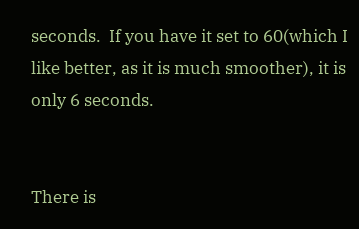seconds.  If you have it set to 60(which I like better, as it is much smoother), it is only 6 seconds.


There is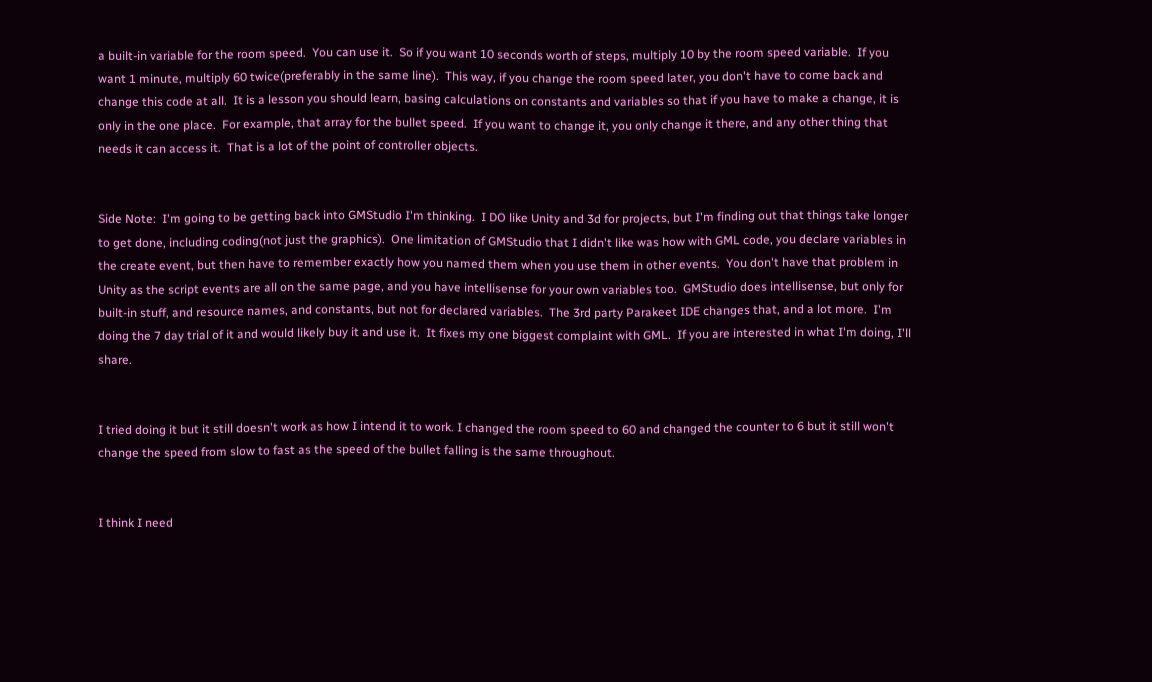a built-in variable for the room speed.  You can use it.  So if you want 10 seconds worth of steps, multiply 10 by the room speed variable.  If you want 1 minute, multiply 60 twice(preferably in the same line).  This way, if you change the room speed later, you don't have to come back and change this code at all.  It is a lesson you should learn, basing calculations on constants and variables so that if you have to make a change, it is only in the one place.  For example, that array for the bullet speed.  If you want to change it, you only change it there, and any other thing that needs it can access it.  That is a lot of the point of controller objects.


Side Note:  I'm going to be getting back into GMStudio I'm thinking.  I DO like Unity and 3d for projects, but I'm finding out that things take longer to get done, including coding(not just the graphics).  One limitation of GMStudio that I didn't like was how with GML code, you declare variables in the create event, but then have to remember exactly how you named them when you use them in other events.  You don't have that problem in Unity as the script events are all on the same page, and you have intellisense for your own variables too.  GMStudio does intellisense, but only for built-in stuff, and resource names, and constants, but not for declared variables.  The 3rd party Parakeet IDE changes that, and a lot more.  I'm doing the 7 day trial of it and would likely buy it and use it.  It fixes my one biggest complaint with GML.  If you are interested in what I'm doing, I'll share.


I tried doing it but it still doesn't work as how I intend it to work. I changed the room speed to 60 and changed the counter to 6 but it still won't change the speed from slow to fast as the speed of the bullet falling is the same throughout.


I think I need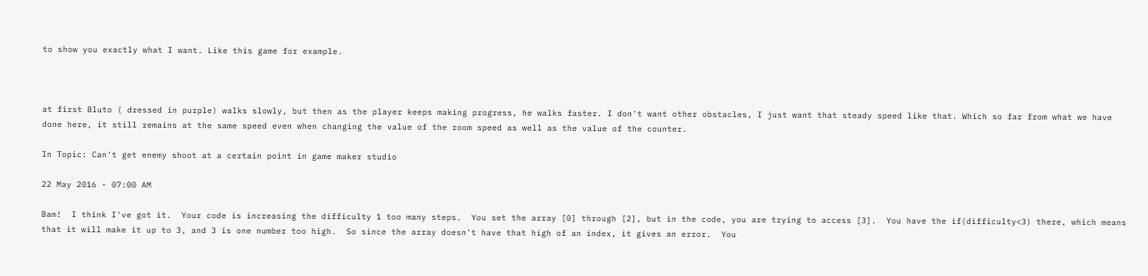to show you exactly what I want. Like this game for example.



at first Bluto ( dressed in purple) walks slowly, but then as the player keeps making progress, he walks faster. I don't want other obstacles, I just want that steady speed like that. Which so far from what we have done here, it still remains at the same speed even when changing the value of the room speed as well as the value of the counter.

In Topic: Can't get enemy shoot at a certain point in game maker studio

22 May 2016 - 07:00 AM

Bam!  I think I've got it.  Your code is increasing the difficulty 1 too many steps.  You set the array [0] through [2], but in the code, you are trying to access [3].  You have the if(difficulty<3) there, which means that it will make it up to 3, and 3 is one number too high.  So since the array doesn't have that high of an index, it gives an error.  You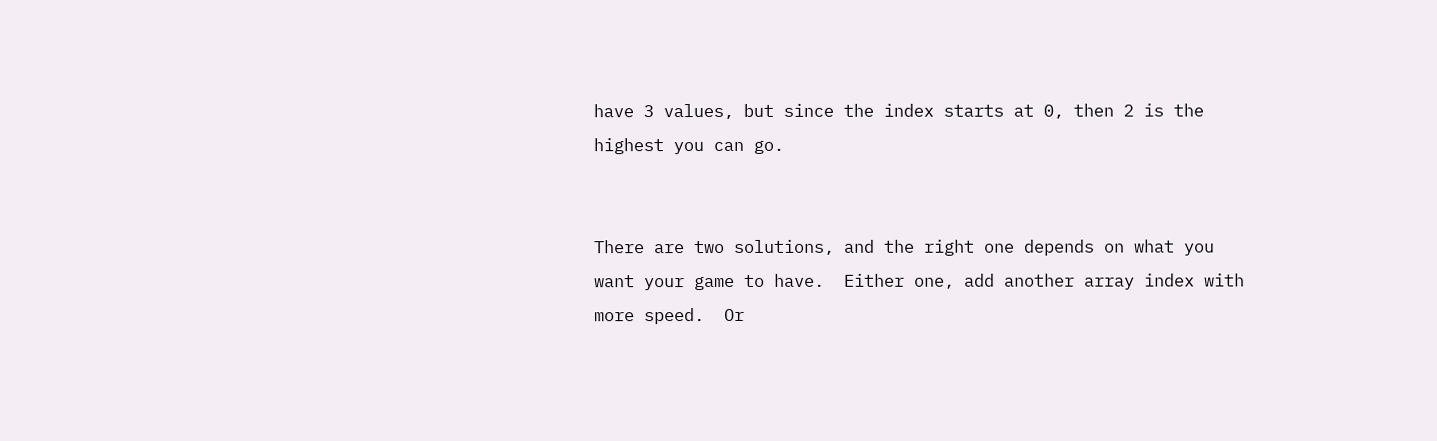have 3 values, but since the index starts at 0, then 2 is the highest you can go.


There are two solutions, and the right one depends on what you want your game to have.  Either one, add another array index with more speed.  Or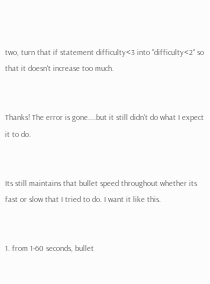two, turn that if statement difficulty<3 into "difficulty<2" so that it doesn't increase too much.


Thanks! The error is gone....but it still didn't do what I expect it to do.


Its still maintains that bullet speed throughout whether its fast or slow that I tried to do. I want it like this.


1. from 1-60 seconds, bullet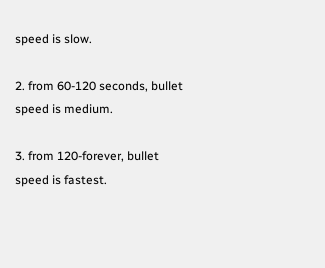speed is slow.

2. from 60-120 seconds, bullet speed is medium.

3. from 120-forever, bullet speed is fastest.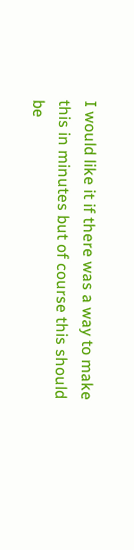I would like it if there was a way to make this in minutes but of course this should be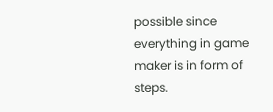possible since everything in game maker is in form of steps.